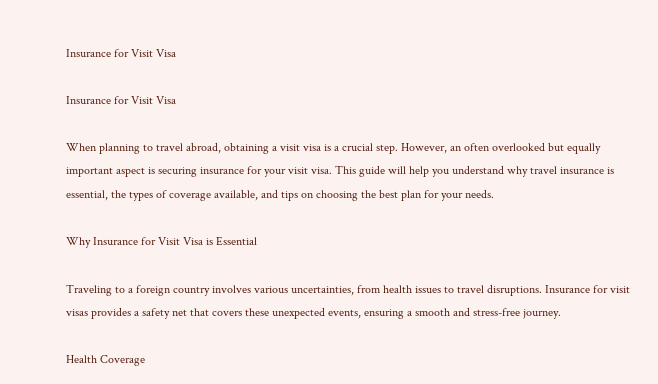Insurance for Visit Visa

Insurance for Visit Visa

When planning to travel abroad, obtaining a visit visa is a crucial step. However, an often overlooked but equally important aspect is securing insurance for your visit visa. This guide will help you understand why travel insurance is essential, the types of coverage available, and tips on choosing the best plan for your needs.

Why Insurance for Visit Visa is Essential

Traveling to a foreign country involves various uncertainties, from health issues to travel disruptions. Insurance for visit visas provides a safety net that covers these unexpected events, ensuring a smooth and stress-free journey.

Health Coverage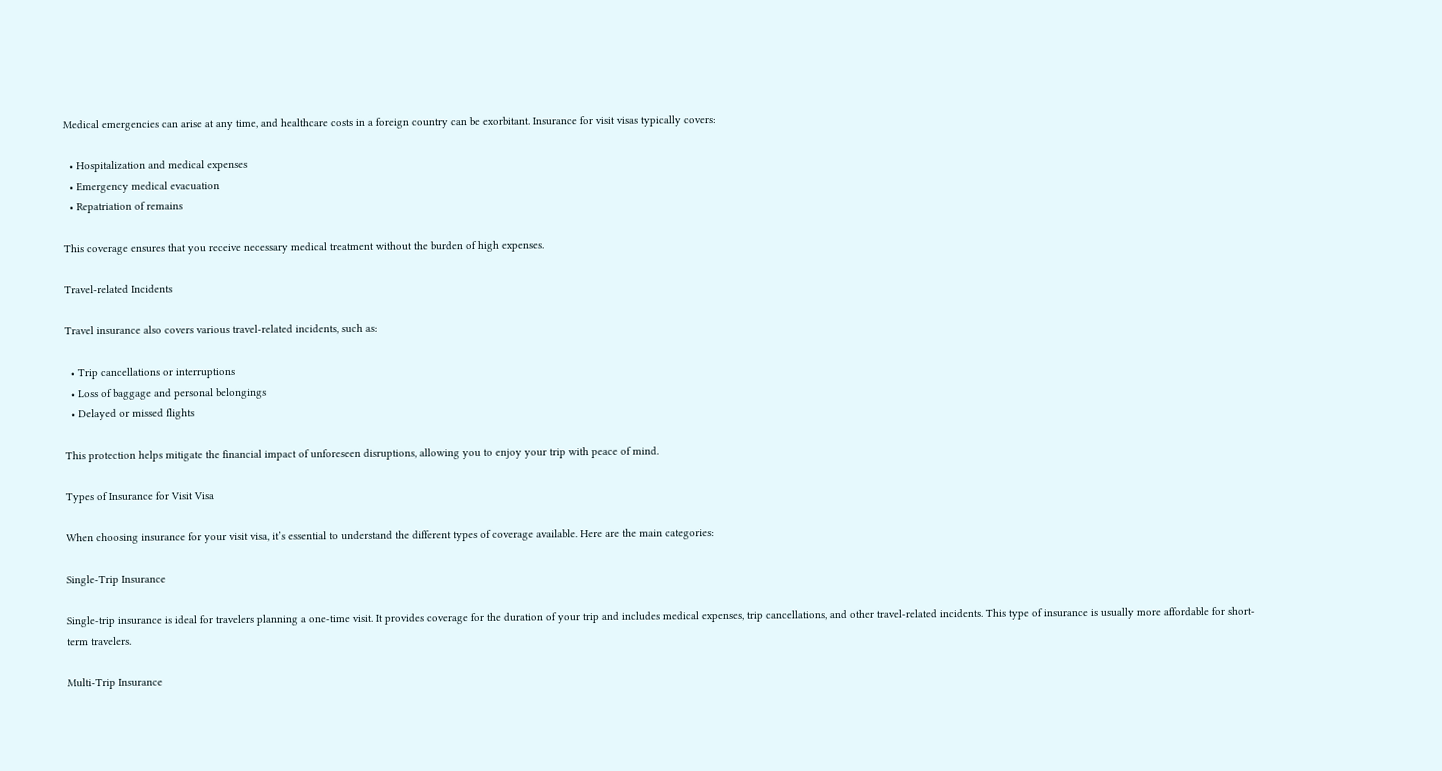Medical emergencies can arise at any time, and healthcare costs in a foreign country can be exorbitant. Insurance for visit visas typically covers:

  • Hospitalization and medical expenses
  • Emergency medical evacuation
  • Repatriation of remains

This coverage ensures that you receive necessary medical treatment without the burden of high expenses.

Travel-related Incidents

Travel insurance also covers various travel-related incidents, such as:

  • Trip cancellations or interruptions
  • Loss of baggage and personal belongings
  • Delayed or missed flights

This protection helps mitigate the financial impact of unforeseen disruptions, allowing you to enjoy your trip with peace of mind.

Types of Insurance for Visit Visa

When choosing insurance for your visit visa, it’s essential to understand the different types of coverage available. Here are the main categories:

Single-Trip Insurance

Single-trip insurance is ideal for travelers planning a one-time visit. It provides coverage for the duration of your trip and includes medical expenses, trip cancellations, and other travel-related incidents. This type of insurance is usually more affordable for short-term travelers.

Multi-Trip Insurance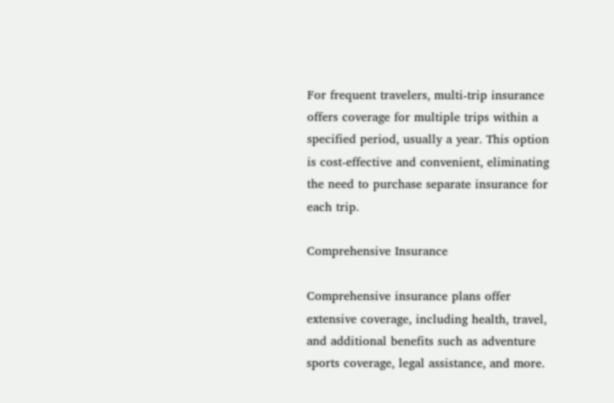For frequent travelers, multi-trip insurance offers coverage for multiple trips within a specified period, usually a year. This option is cost-effective and convenient, eliminating the need to purchase separate insurance for each trip.

Comprehensive Insurance

Comprehensive insurance plans offer extensive coverage, including health, travel, and additional benefits such as adventure sports coverage, legal assistance, and more.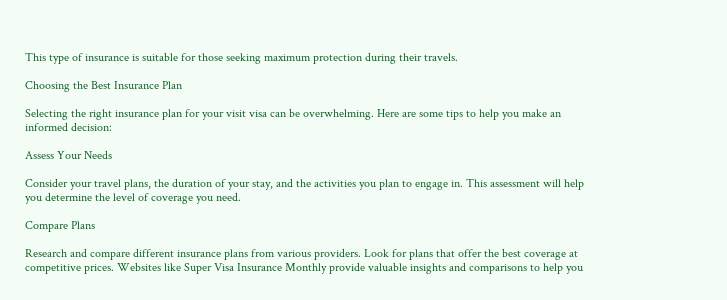This type of insurance is suitable for those seeking maximum protection during their travels.

Choosing the Best Insurance Plan

Selecting the right insurance plan for your visit visa can be overwhelming. Here are some tips to help you make an informed decision:

Assess Your Needs

Consider your travel plans, the duration of your stay, and the activities you plan to engage in. This assessment will help you determine the level of coverage you need.

Compare Plans

Research and compare different insurance plans from various providers. Look for plans that offer the best coverage at competitive prices. Websites like Super Visa Insurance Monthly provide valuable insights and comparisons to help you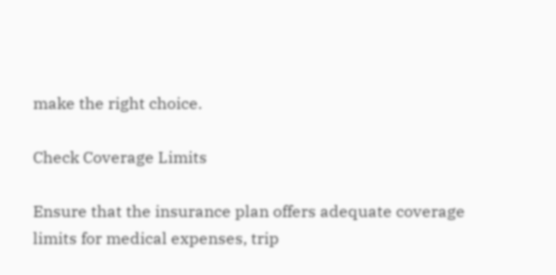make the right choice.

Check Coverage Limits

Ensure that the insurance plan offers adequate coverage limits for medical expenses, trip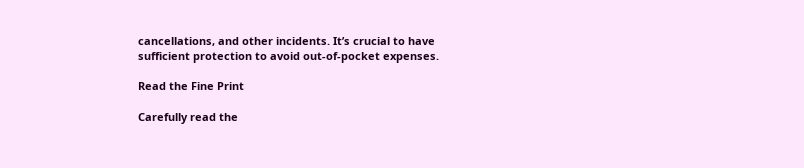cancellations, and other incidents. It’s crucial to have sufficient protection to avoid out-of-pocket expenses.

Read the Fine Print

Carefully read the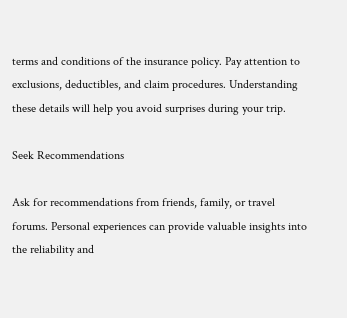terms and conditions of the insurance policy. Pay attention to exclusions, deductibles, and claim procedures. Understanding these details will help you avoid surprises during your trip.

Seek Recommendations

Ask for recommendations from friends, family, or travel forums. Personal experiences can provide valuable insights into the reliability and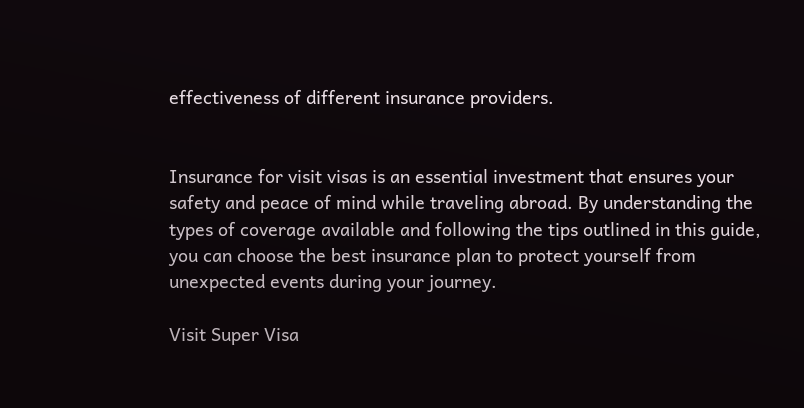effectiveness of different insurance providers.


Insurance for visit visas is an essential investment that ensures your safety and peace of mind while traveling abroad. By understanding the types of coverage available and following the tips outlined in this guide, you can choose the best insurance plan to protect yourself from unexpected events during your journey.

Visit Super Visa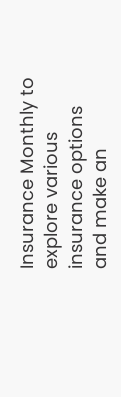Insurance Monthly to explore various insurance options and make an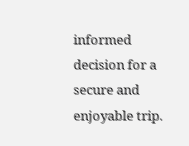informed decision for a secure and enjoyable trip.